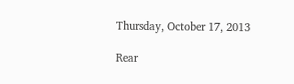Thursday, October 17, 2013

Rear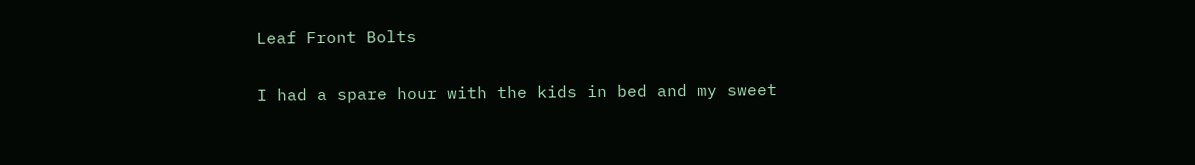Leaf Front Bolts

I had a spare hour with the kids in bed and my sweet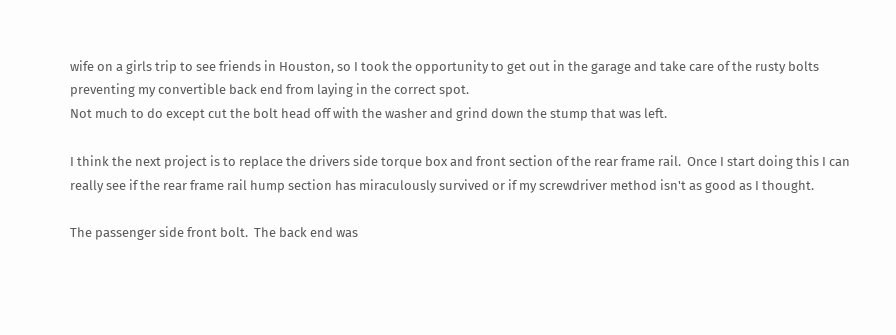wife on a girls trip to see friends in Houston, so I took the opportunity to get out in the garage and take care of the rusty bolts preventing my convertible back end from laying in the correct spot.
Not much to do except cut the bolt head off with the washer and grind down the stump that was left.

I think the next project is to replace the drivers side torque box and front section of the rear frame rail.  Once I start doing this I can really see if the rear frame rail hump section has miraculously survived or if my screwdriver method isn't as good as I thought.

The passenger side front bolt.  The back end was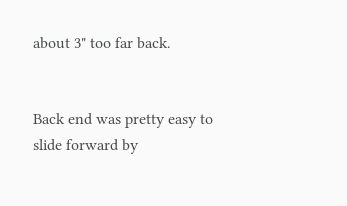about 3" too far back.


Back end was pretty easy to slide forward by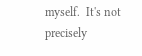myself.  It's not precisely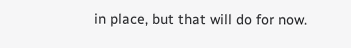in place, but that will do for now.